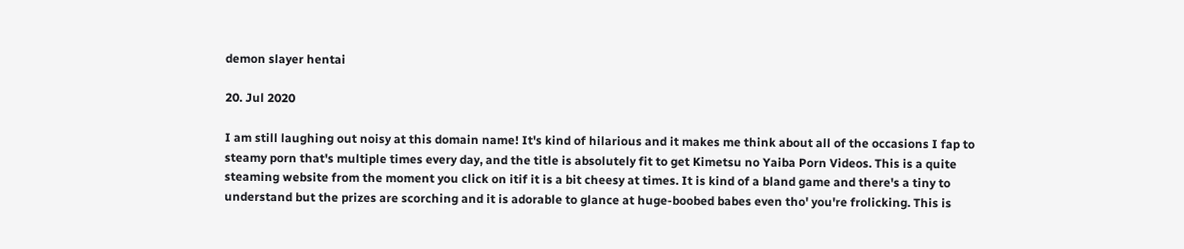demon slayer hentai

20. Jul 2020

I am still laughing out noisy at this domain name! It's kind of hilarious and it makes me think about all of the occasions I fap to steamy porn that's multiple times every day, and the title is absolutely fit to get Kimetsu no Yaiba Porn Videos. This is a quite steaming website from the moment you click on itif it is a bit cheesy at times. It is kind of a bland game and there's a tiny to understand but the prizes are scorching and it is adorable to glance at huge-boobed babes even tho' you're frolicking. This is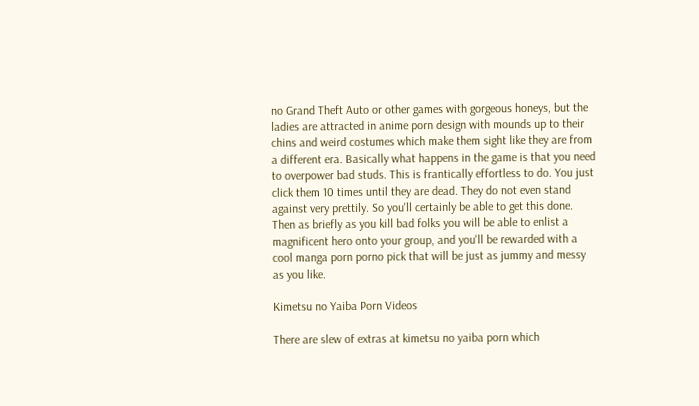no Grand Theft Auto or other games with gorgeous honeys, but the ladies are attracted in anime porn design with mounds up to their chins and weird costumes which make them sight like they are from a different era. Basically what happens in the game is that you need to overpower bad studs. This is frantically effortless to do. You just click them 10 times until they are dead. They do not even stand against very prettily. So you'll certainly be able to get this done. Then as briefly as you kill bad folks you will be able to enlist a magnificent hero onto your group, and you'll be rewarded with a cool manga porn porno pick that will be just as jummy and messy as you like.

Kimetsu no Yaiba Porn Videos

There are slew of extras at kimetsu no yaiba porn which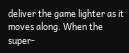deliver the game lighter as it moves along. When the super-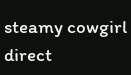steamy cowgirl direct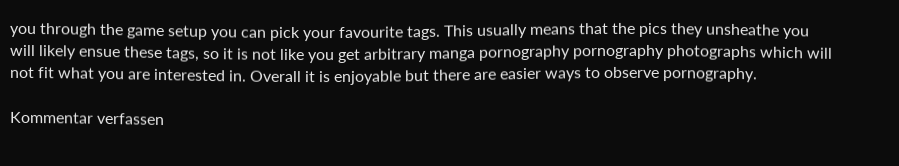you through the game setup you can pick your favourite tags. This usually means that the pics they unsheathe you will likely ensue these tags, so it is not like you get arbitrary manga pornography pornography photographs which will not fit what you are interested in. Overall it is enjoyable but there are easier ways to observe pornography.

Kommentar verfassen